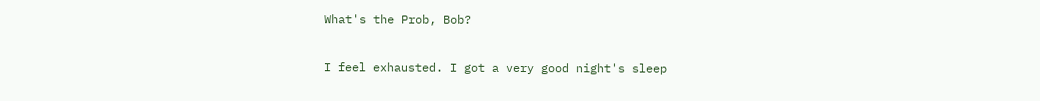What's the Prob, Bob?

I feel exhausted. I got a very good night's sleep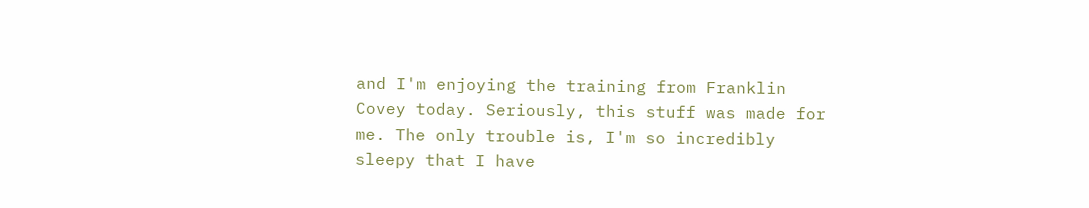and I'm enjoying the training from Franklin Covey today. Seriously, this stuff was made for me. The only trouble is, I'm so incredibly sleepy that I have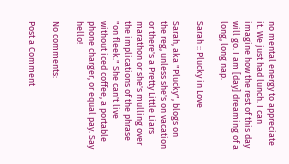no mental energy to appreciate it. We just had lunch. I can imagine how the rest of this day will go. I am [day] dreaming of a long, long nap.

Sarah :: Plucky in Love

Sarah, aka "Plucky", blogs on the reg, unless she's on vacation or there's a Pretty Little Liars marathon or she's mulling over the implications of the phrase "on fleek." She can't live without iced coffee, a portable phone charger, or equal pay. Say hello!

No comments:

Post a Comment